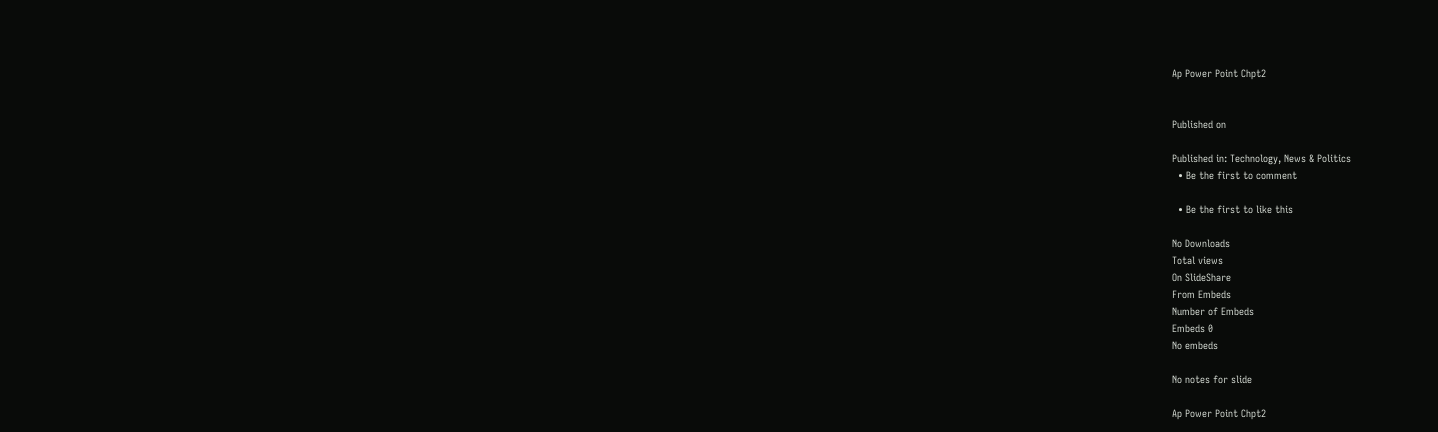Ap Power Point Chpt2


Published on

Published in: Technology, News & Politics
  • Be the first to comment

  • Be the first to like this

No Downloads
Total views
On SlideShare
From Embeds
Number of Embeds
Embeds 0
No embeds

No notes for slide

Ap Power Point Chpt2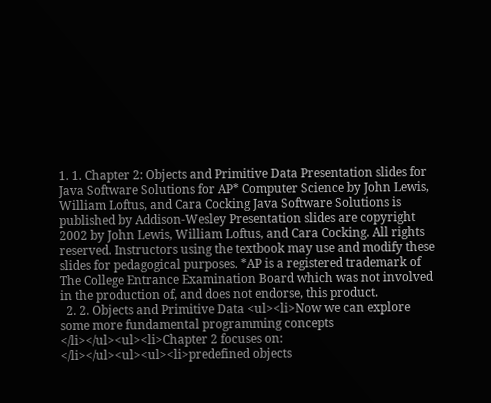1. 1. Chapter 2: Objects and Primitive Data Presentation slides for Java Software Solutions for AP* Computer Science by John Lewis, William Loftus, and Cara Cocking Java Software Solutions is published by Addison-Wesley Presentation slides are copyright 2002 by John Lewis, William Loftus, and Cara Cocking. All rights reserved. Instructors using the textbook may use and modify these slides for pedagogical purposes. *AP is a registered trademark of The College Entrance Examination Board which was not involved in the production of, and does not endorse, this product.
  2. 2. Objects and Primitive Data <ul><li>Now we can explore some more fundamental programming concepts </li></ul><ul><li>Chapter 2 focuses on: </li></ul><ul><ul><li>predefined objects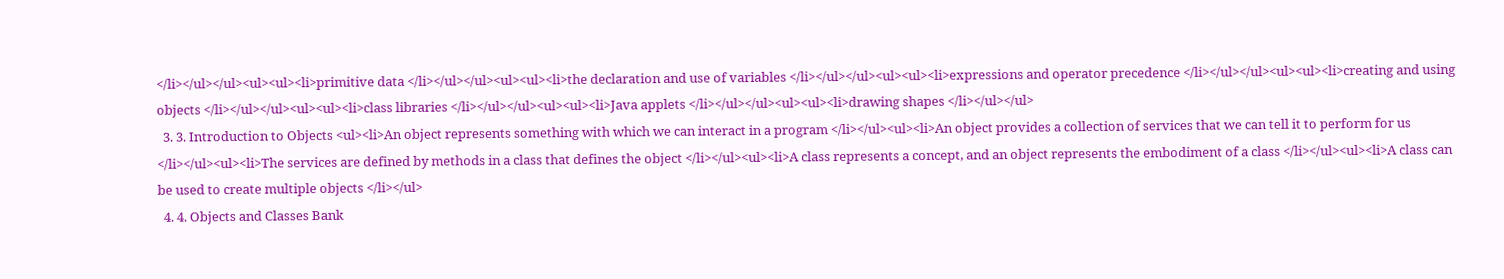</li></ul></ul><ul><ul><li>primitive data </li></ul></ul><ul><ul><li>the declaration and use of variables </li></ul></ul><ul><ul><li>expressions and operator precedence </li></ul></ul><ul><ul><li>creating and using objects </li></ul></ul><ul><ul><li>class libraries </li></ul></ul><ul><ul><li>Java applets </li></ul></ul><ul><ul><li>drawing shapes </li></ul></ul>
  3. 3. Introduction to Objects <ul><li>An object represents something with which we can interact in a program </li></ul><ul><li>An object provides a collection of services that we can tell it to perform for us </li></ul><ul><li>The services are defined by methods in a class that defines the object </li></ul><ul><li>A class represents a concept, and an object represents the embodiment of a class </li></ul><ul><li>A class can be used to create multiple objects </li></ul>
  4. 4. Objects and Classes Bank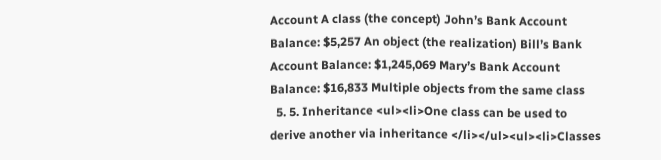Account A class (the concept) John’s Bank Account Balance: $5,257 An object (the realization) Bill’s Bank Account Balance: $1,245,069 Mary’s Bank Account Balance: $16,833 Multiple objects from the same class
  5. 5. Inheritance <ul><li>One class can be used to derive another via inheritance </li></ul><ul><li>Classes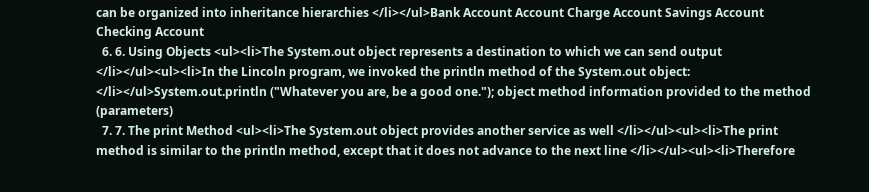can be organized into inheritance hierarchies </li></ul>Bank Account Account Charge Account Savings Account Checking Account
  6. 6. Using Objects <ul><li>The System.out object represents a destination to which we can send output </li></ul><ul><li>In the Lincoln program, we invoked the println method of the System.out object: </li></ul>System.out.println ("Whatever you are, be a good one."); object method information provided to the method (parameters)
  7. 7. The print Method <ul><li>The System.out object provides another service as well </li></ul><ul><li>The print method is similar to the println method, except that it does not advance to the next line </li></ul><ul><li>Therefore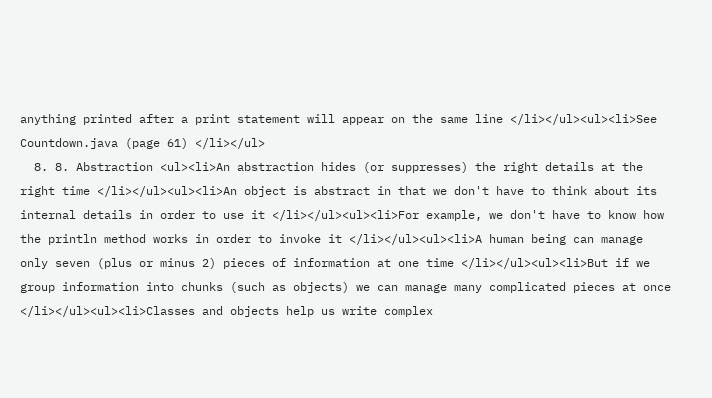anything printed after a print statement will appear on the same line </li></ul><ul><li>See Countdown.java (page 61) </li></ul>
  8. 8. Abstraction <ul><li>An abstraction hides (or suppresses) the right details at the right time </li></ul><ul><li>An object is abstract in that we don't have to think about its internal details in order to use it </li></ul><ul><li>For example, we don't have to know how the println method works in order to invoke it </li></ul><ul><li>A human being can manage only seven (plus or minus 2) pieces of information at one time </li></ul><ul><li>But if we group information into chunks (such as objects) we can manage many complicated pieces at once </li></ul><ul><li>Classes and objects help us write complex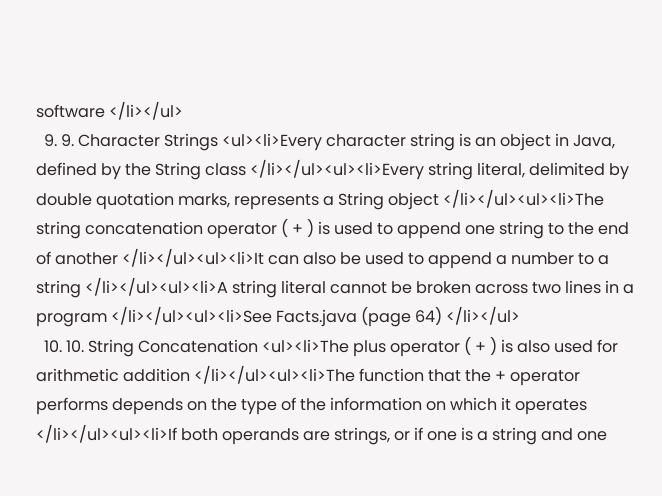software </li></ul>
  9. 9. Character Strings <ul><li>Every character string is an object in Java, defined by the String class </li></ul><ul><li>Every string literal, delimited by double quotation marks, represents a String object </li></ul><ul><li>The string concatenation operator ( + ) is used to append one string to the end of another </li></ul><ul><li>It can also be used to append a number to a string </li></ul><ul><li>A string literal cannot be broken across two lines in a program </li></ul><ul><li>See Facts.java (page 64) </li></ul>
  10. 10. String Concatenation <ul><li>The plus operator ( + ) is also used for arithmetic addition </li></ul><ul><li>The function that the + operator performs depends on the type of the information on which it operates </li></ul><ul><li>If both operands are strings, or if one is a string and one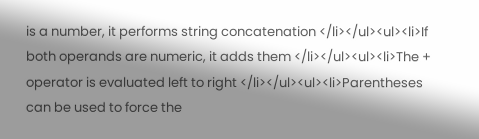is a number, it performs string concatenation </li></ul><ul><li>If both operands are numeric, it adds them </li></ul><ul><li>The + operator is evaluated left to right </li></ul><ul><li>Parentheses can be used to force the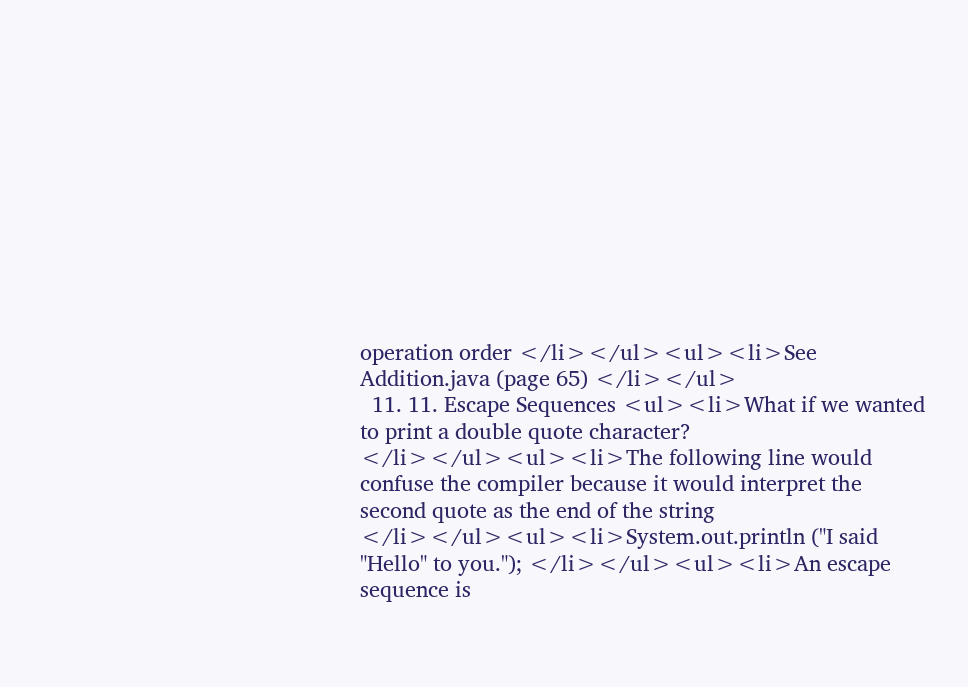operation order </li></ul><ul><li>See Addition.java (page 65) </li></ul>
  11. 11. Escape Sequences <ul><li>What if we wanted to print a double quote character? </li></ul><ul><li>The following line would confuse the compiler because it would interpret the second quote as the end of the string </li></ul><ul><li>System.out.println ("I said "Hello" to you."); </li></ul><ul><li>An escape sequence is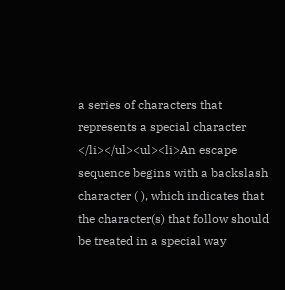a series of characters that represents a special character </li></ul><ul><li>An escape sequence begins with a backslash character ( ), which indicates that the character(s) that follow should be treated in a special way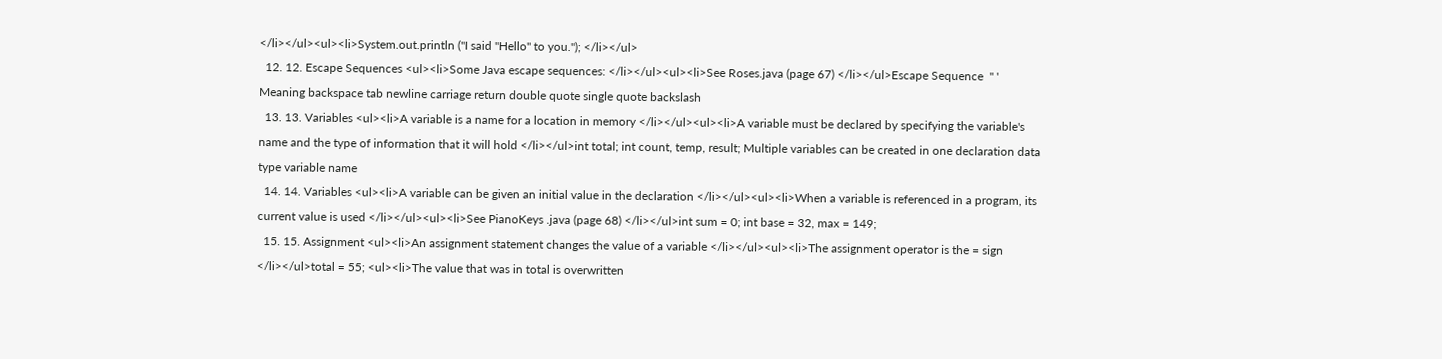</li></ul><ul><li>System.out.println ("I said "Hello" to you."); </li></ul>
  12. 12. Escape Sequences <ul><li>Some Java escape sequences: </li></ul><ul><li>See Roses.java (page 67) </li></ul>Escape Sequence  " ' Meaning backspace tab newline carriage return double quote single quote backslash
  13. 13. Variables <ul><li>A variable is a name for a location in memory </li></ul><ul><li>A variable must be declared by specifying the variable's name and the type of information that it will hold </li></ul>int total; int count, temp, result; Multiple variables can be created in one declaration data type variable name
  14. 14. Variables <ul><li>A variable can be given an initial value in the declaration </li></ul><ul><li>When a variable is referenced in a program, its current value is used </li></ul><ul><li>See PianoKeys .java (page 68) </li></ul>int sum = 0; int base = 32, max = 149;
  15. 15. Assignment <ul><li>An assignment statement changes the value of a variable </li></ul><ul><li>The assignment operator is the = sign </li></ul>total = 55; <ul><li>The value that was in total is overwritten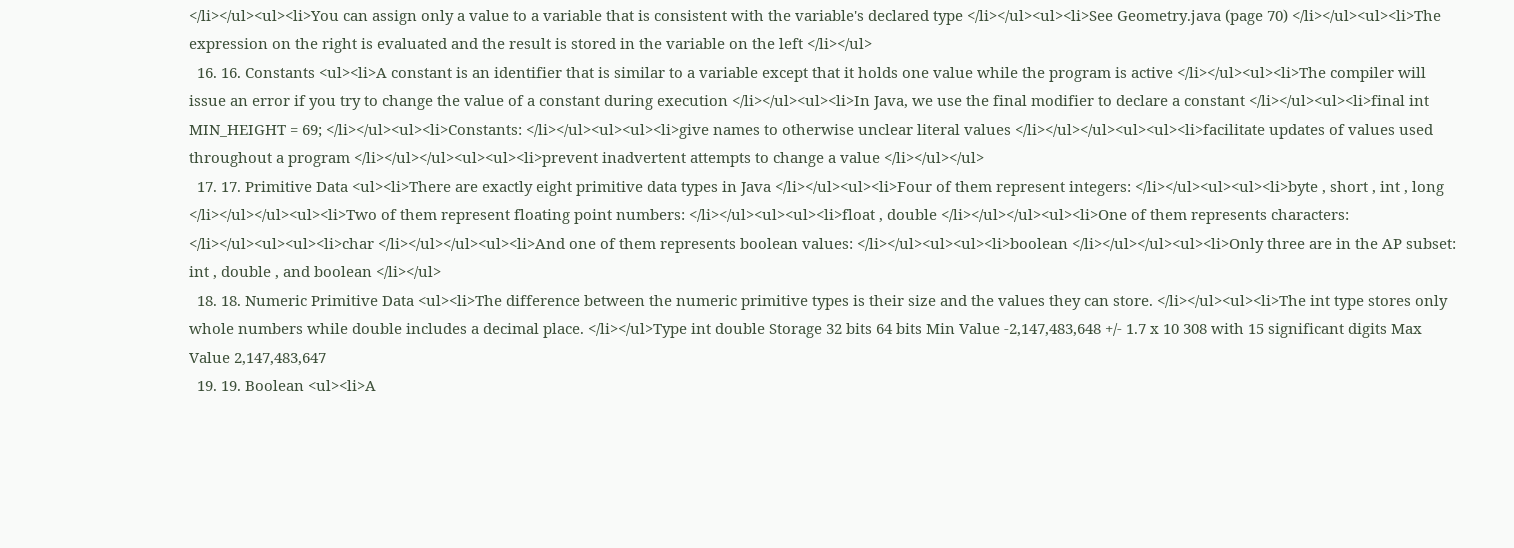</li></ul><ul><li>You can assign only a value to a variable that is consistent with the variable's declared type </li></ul><ul><li>See Geometry.java (page 70) </li></ul><ul><li>The expression on the right is evaluated and the result is stored in the variable on the left </li></ul>
  16. 16. Constants <ul><li>A constant is an identifier that is similar to a variable except that it holds one value while the program is active </li></ul><ul><li>The compiler will issue an error if you try to change the value of a constant during execution </li></ul><ul><li>In Java, we use the final modifier to declare a constant </li></ul><ul><li>final int MIN_HEIGHT = 69; </li></ul><ul><li>Constants: </li></ul><ul><ul><li>give names to otherwise unclear literal values </li></ul></ul><ul><ul><li>facilitate updates of values used throughout a program </li></ul></ul><ul><ul><li>prevent inadvertent attempts to change a value </li></ul></ul>
  17. 17. Primitive Data <ul><li>There are exactly eight primitive data types in Java </li></ul><ul><li>Four of them represent integers: </li></ul><ul><ul><li>byte , short , int , long </li></ul></ul><ul><li>Two of them represent floating point numbers: </li></ul><ul><ul><li>float , double </li></ul></ul><ul><li>One of them represents characters: </li></ul><ul><ul><li>char </li></ul></ul><ul><li>And one of them represents boolean values: </li></ul><ul><ul><li>boolean </li></ul></ul><ul><li>Only three are in the AP subset: int , double , and boolean </li></ul>
  18. 18. Numeric Primitive Data <ul><li>The difference between the numeric primitive types is their size and the values they can store. </li></ul><ul><li>The int type stores only whole numbers while double includes a decimal place. </li></ul>Type int double Storage 32 bits 64 bits Min Value -2,147,483,648 +/- 1.7 x 10 308 with 15 significant digits Max Value 2,147,483,647
  19. 19. Boolean <ul><li>A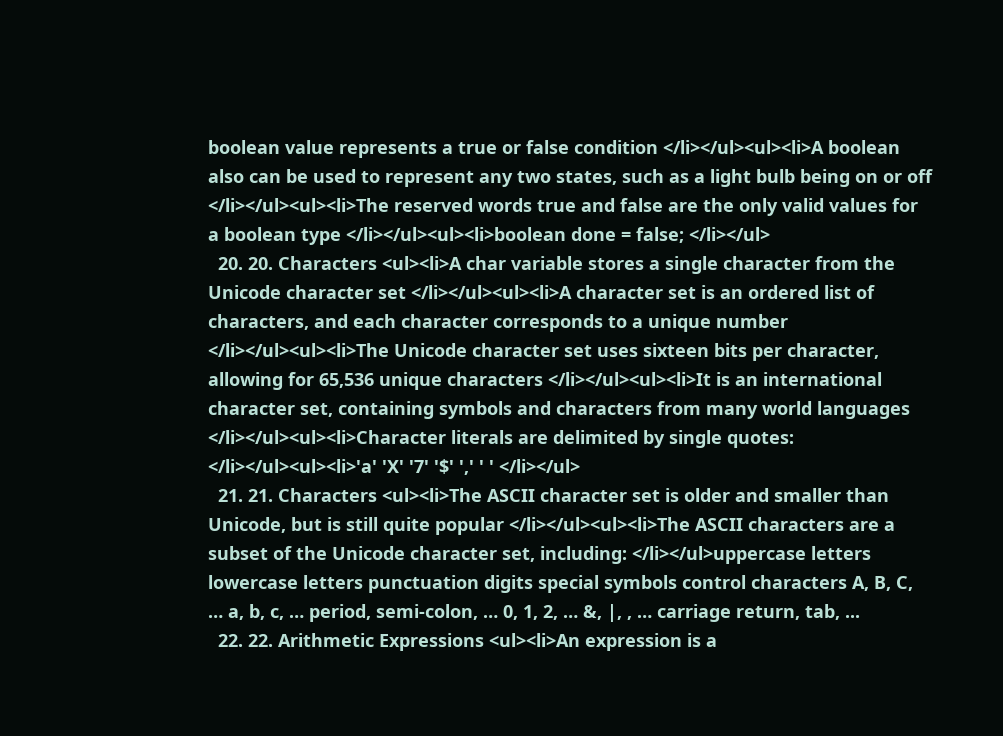boolean value represents a true or false condition </li></ul><ul><li>A boolean also can be used to represent any two states, such as a light bulb being on or off </li></ul><ul><li>The reserved words true and false are the only valid values for a boolean type </li></ul><ul><li>boolean done = false; </li></ul>
  20. 20. Characters <ul><li>A char variable stores a single character from the Unicode character set </li></ul><ul><li>A character set is an ordered list of characters, and each character corresponds to a unique number </li></ul><ul><li>The Unicode character set uses sixteen bits per character, allowing for 65,536 unique characters </li></ul><ul><li>It is an international character set, containing symbols and characters from many world languages </li></ul><ul><li>Character literals are delimited by single quotes: </li></ul><ul><li>'a' 'X' '7' '$' ',' ' ' </li></ul>
  21. 21. Characters <ul><li>The ASCII character set is older and smaller than Unicode, but is still quite popular </li></ul><ul><li>The ASCII characters are a subset of the Unicode character set, including: </li></ul>uppercase letters lowercase letters punctuation digits special symbols control characters A, B, C, … a, b, c, … period, semi-colon, … 0, 1, 2, … &, |, , … carriage return, tab, ...
  22. 22. Arithmetic Expressions <ul><li>An expression is a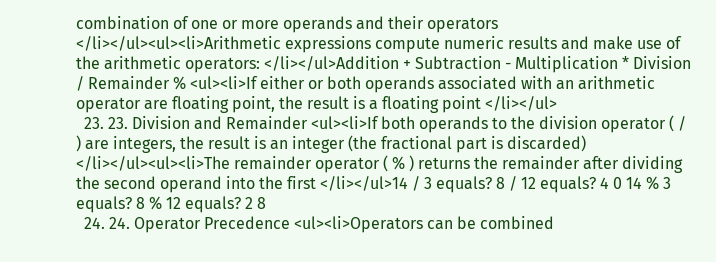combination of one or more operands and their operators </li></ul><ul><li>Arithmetic expressions compute numeric results and make use of the arithmetic operators: </li></ul>Addition + Subtraction - Multiplication * Division / Remainder % <ul><li>If either or both operands associated with an arithmetic operator are floating point, the result is a floating point </li></ul>
  23. 23. Division and Remainder <ul><li>If both operands to the division operator ( / ) are integers, the result is an integer (the fractional part is discarded) </li></ul><ul><li>The remainder operator ( % ) returns the remainder after dividing the second operand into the first </li></ul>14 / 3 equals? 8 / 12 equals? 4 0 14 % 3 equals? 8 % 12 equals? 2 8
  24. 24. Operator Precedence <ul><li>Operators can be combined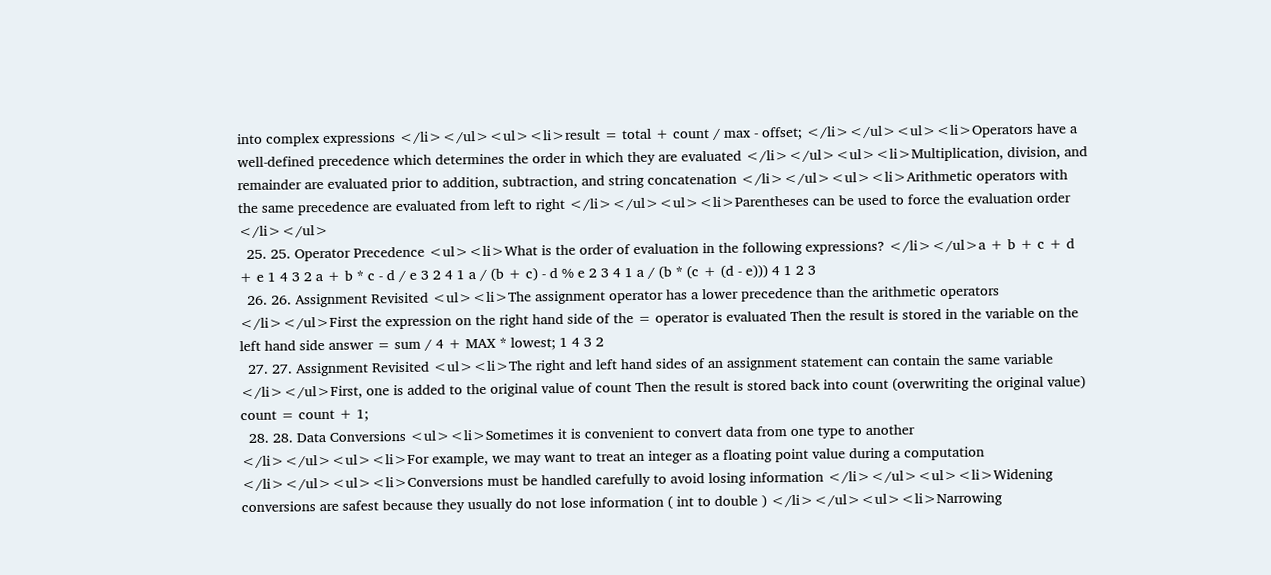into complex expressions </li></ul><ul><li>result = total + count / max - offset; </li></ul><ul><li>Operators have a well-defined precedence which determines the order in which they are evaluated </li></ul><ul><li>Multiplication, division, and remainder are evaluated prior to addition, subtraction, and string concatenation </li></ul><ul><li>Arithmetic operators with the same precedence are evaluated from left to right </li></ul><ul><li>Parentheses can be used to force the evaluation order </li></ul>
  25. 25. Operator Precedence <ul><li>What is the order of evaluation in the following expressions? </li></ul>a + b + c + d + e 1 4 3 2 a + b * c - d / e 3 2 4 1 a / (b + c) - d % e 2 3 4 1 a / (b * (c + (d - e))) 4 1 2 3
  26. 26. Assignment Revisited <ul><li>The assignment operator has a lower precedence than the arithmetic operators </li></ul>First the expression on the right hand side of the = operator is evaluated Then the result is stored in the variable on the left hand side answer = sum / 4 + MAX * lowest; 1 4 3 2
  27. 27. Assignment Revisited <ul><li>The right and left hand sides of an assignment statement can contain the same variable </li></ul>First, one is added to the original value of count Then the result is stored back into count (overwriting the original value) count = count + 1;
  28. 28. Data Conversions <ul><li>Sometimes it is convenient to convert data from one type to another </li></ul><ul><li>For example, we may want to treat an integer as a floating point value during a computation </li></ul><ul><li>Conversions must be handled carefully to avoid losing information </li></ul><ul><li>Widening conversions are safest because they usually do not lose information ( int to double ) </li></ul><ul><li>Narrowing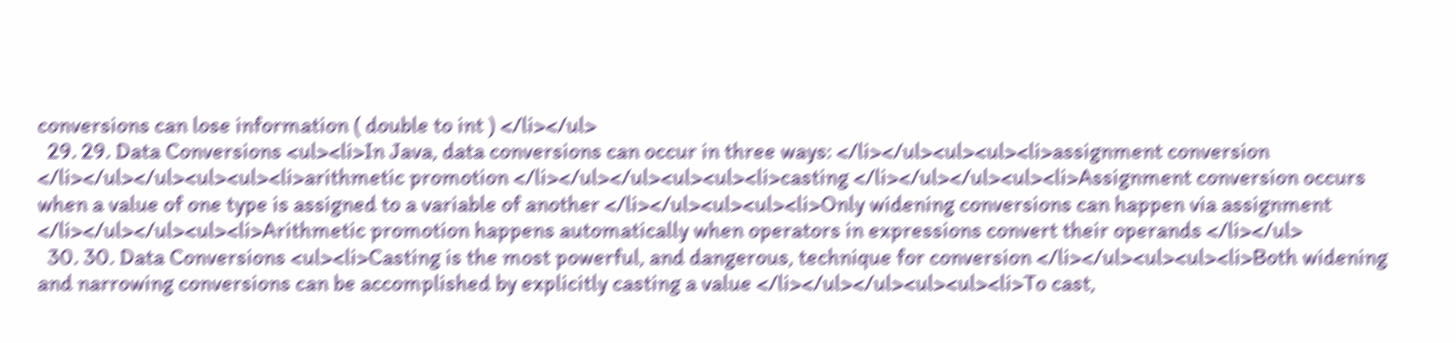conversions can lose information ( double to int ) </li></ul>
  29. 29. Data Conversions <ul><li>In Java, data conversions can occur in three ways: </li></ul><ul><ul><li>assignment conversion </li></ul></ul><ul><ul><li>arithmetic promotion </li></ul></ul><ul><ul><li>casting </li></ul></ul><ul><li>Assignment conversion occurs when a value of one type is assigned to a variable of another </li></ul><ul><ul><li>Only widening conversions can happen via assignment </li></ul></ul><ul><li>Arithmetic promotion happens automatically when operators in expressions convert their operands </li></ul>
  30. 30. Data Conversions <ul><li>Casting is the most powerful, and dangerous, technique for conversion </li></ul><ul><ul><li>Both widening and narrowing conversions can be accomplished by explicitly casting a value </li></ul></ul><ul><ul><li>To cast,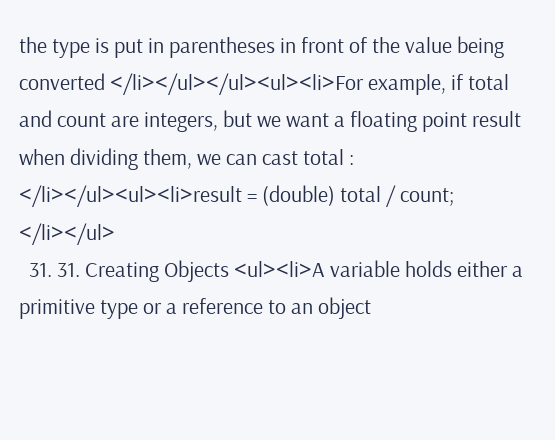the type is put in parentheses in front of the value being converted </li></ul></ul><ul><li>For example, if total and count are integers, but we want a floating point result when dividing them, we can cast total : </li></ul><ul><li>result = (double) total / count; </li></ul>
  31. 31. Creating Objects <ul><li>A variable holds either a primitive type or a reference to an object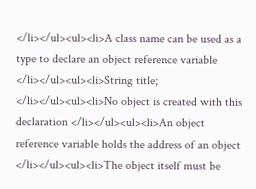</li></ul><ul><li>A class name can be used as a type to declare an object reference variable </li></ul><ul><li>String title; </li></ul><ul><li>No object is created with this declaration </li></ul><ul><li>An object reference variable holds the address of an object </li></ul><ul><li>The object itself must be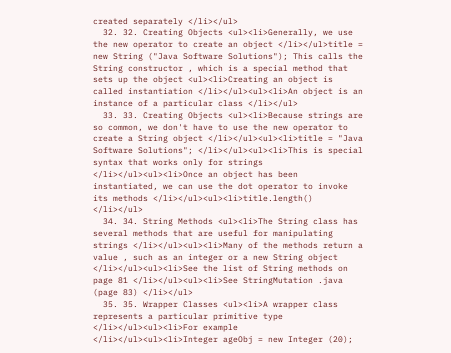created separately </li></ul>
  32. 32. Creating Objects <ul><li>Generally, we use the new operator to create an object </li></ul>title = new String ("Java Software Solutions"); This calls the String constructor , which is a special method that sets up the object <ul><li>Creating an object is called instantiation </li></ul><ul><li>An object is an instance of a particular class </li></ul>
  33. 33. Creating Objects <ul><li>Because strings are so common, we don't have to use the new operator to create a String object </li></ul><ul><li>title = "Java Software Solutions"; </li></ul><ul><li>This is special syntax that works only for strings </li></ul><ul><li>Once an object has been instantiated, we can use the dot operator to invoke its methods </li></ul><ul><li>title.length() </li></ul>
  34. 34. String Methods <ul><li>The String class has several methods that are useful for manipulating strings </li></ul><ul><li>Many of the methods return a value , such as an integer or a new String object </li></ul><ul><li>See the list of String methods on page 81 </li></ul><ul><li>See StringMutation .java (page 83) </li></ul>
  35. 35. Wrapper Classes <ul><li>A wrapper class represents a particular primitive type </li></ul><ul><li>For example </li></ul><ul><li>Integer ageObj = new Integer (20);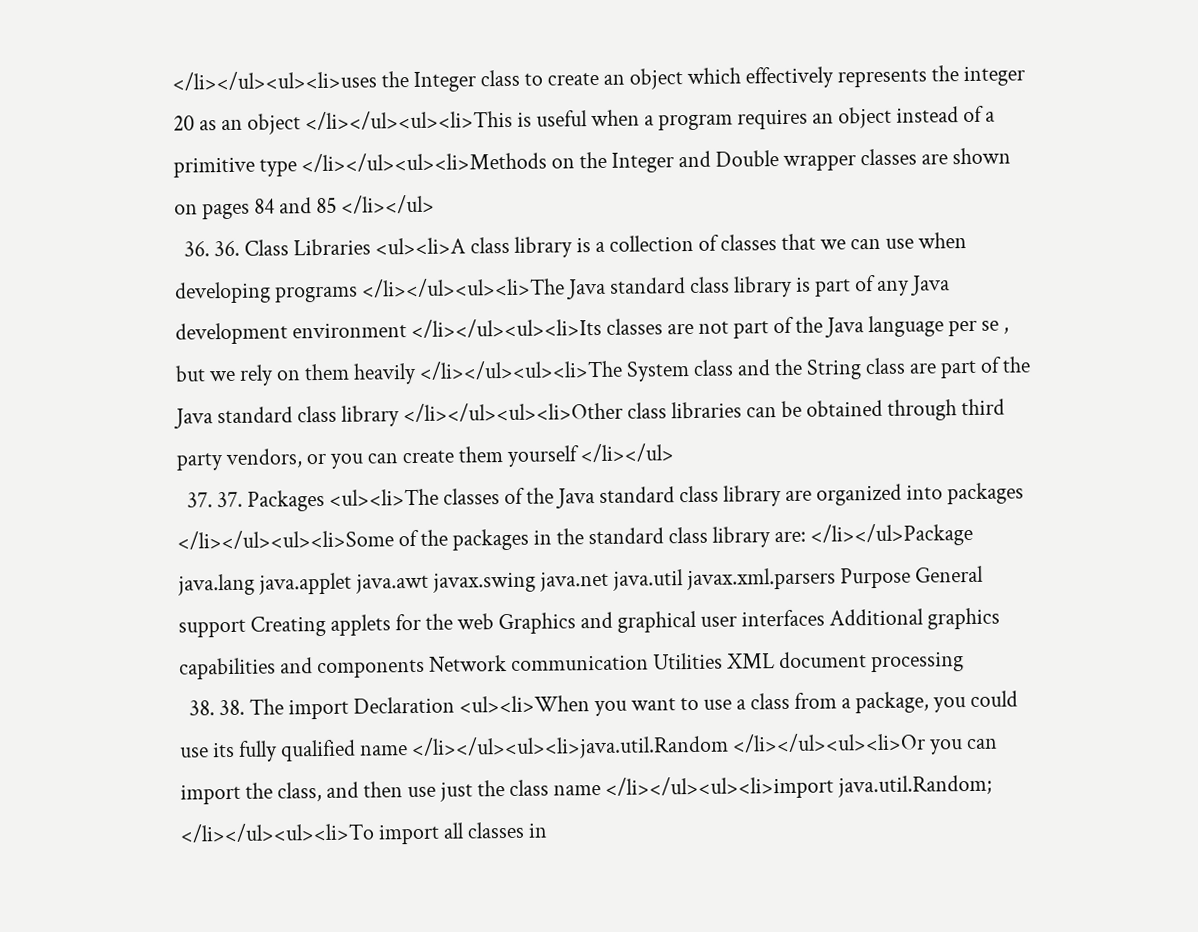</li></ul><ul><li>uses the Integer class to create an object which effectively represents the integer 20 as an object </li></ul><ul><li>This is useful when a program requires an object instead of a primitive type </li></ul><ul><li>Methods on the Integer and Double wrapper classes are shown on pages 84 and 85 </li></ul>
  36. 36. Class Libraries <ul><li>A class library is a collection of classes that we can use when developing programs </li></ul><ul><li>The Java standard class library is part of any Java development environment </li></ul><ul><li>Its classes are not part of the Java language per se , but we rely on them heavily </li></ul><ul><li>The System class and the String class are part of the Java standard class library </li></ul><ul><li>Other class libraries can be obtained through third party vendors, or you can create them yourself </li></ul>
  37. 37. Packages <ul><li>The classes of the Java standard class library are organized into packages </li></ul><ul><li>Some of the packages in the standard class library are: </li></ul>Package java.lang java.applet java.awt javax.swing java.net java.util javax.xml.parsers Purpose General support Creating applets for the web Graphics and graphical user interfaces Additional graphics capabilities and components Network communication Utilities XML document processing
  38. 38. The import Declaration <ul><li>When you want to use a class from a package, you could use its fully qualified name </li></ul><ul><li>java.util.Random </li></ul><ul><li>Or you can import the class, and then use just the class name </li></ul><ul><li>import java.util.Random; </li></ul><ul><li>To import all classes in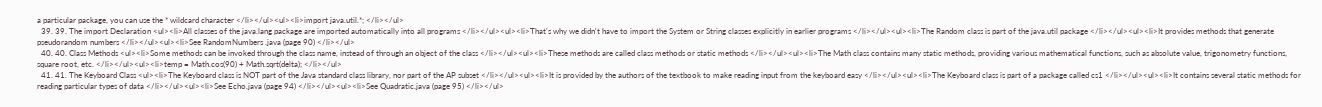a particular package, you can use the * wildcard character </li></ul><ul><li>import java.util.*; </li></ul>
  39. 39. The import Declaration <ul><li>All classes of the java.lang package are imported automatically into all programs </li></ul><ul><li>That's why we didn't have to import the System or String classes explicitly in earlier programs </li></ul><ul><li>The Random class is part of the java.util package </li></ul><ul><li>It provides methods that generate pseudorandom numbers </li></ul><ul><li>See RandomNumbers .java (page 90) </li></ul>
  40. 40. Class Methods <ul><li>Some methods can be invoked through the class name, instead of through an object of the class </li></ul><ul><li>These methods are called class methods or static methods </li></ul><ul><li>The Math class contains many static methods, providing various mathematical functions, such as absolute value, trigonometry functions, square root, etc. </li></ul><ul><li>temp = Math.cos(90) + Math.sqrt(delta); </li></ul>
  41. 41. The Keyboard Class <ul><li>The Keyboard class is NOT part of the Java standard class library, nor part of the AP subset </li></ul><ul><li>It is provided by the authors of the textbook to make reading input from the keyboard easy </li></ul><ul><li>The Keyboard class is part of a package called cs1 </li></ul><ul><li>It contains several static methods for reading particular types of data </li></ul><ul><li>See Echo.java (page 94) </li></ul><ul><li>See Quadratic.java (page 95) </li></ul>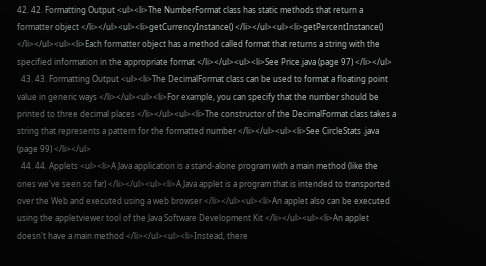42. 42. Formatting Output <ul><li>The NumberFormat class has static methods that return a formatter object </li></ul><ul><li>getCurrencyInstance() </li></ul><ul><li>getPercentInstance() </li></ul><ul><li>Each formatter object has a method called format that returns a string with the specified information in the appropriate format </li></ul><ul><li>See Price.java (page 97) </li></ul>
  43. 43. Formatting Output <ul><li>The DecimalFormat class can be used to format a floating point value in generic ways </li></ul><ul><li>For example, you can specify that the number should be printed to three decimal places </li></ul><ul><li>The constructor of the DecimalFormat class takes a string that represents a pattern for the formatted number </li></ul><ul><li>See CircleStats .java (page 99) </li></ul>
  44. 44. Applets <ul><li>A Java application is a stand-alone program with a main method (like the ones we've seen so far) </li></ul><ul><li>A Java applet is a program that is intended to transported over the Web and executed using a web browser </li></ul><ul><li>An applet also can be executed using the appletviewer tool of the Java Software Development Kit </li></ul><ul><li>An applet doesn't have a main method </li></ul><ul><li>Instead, there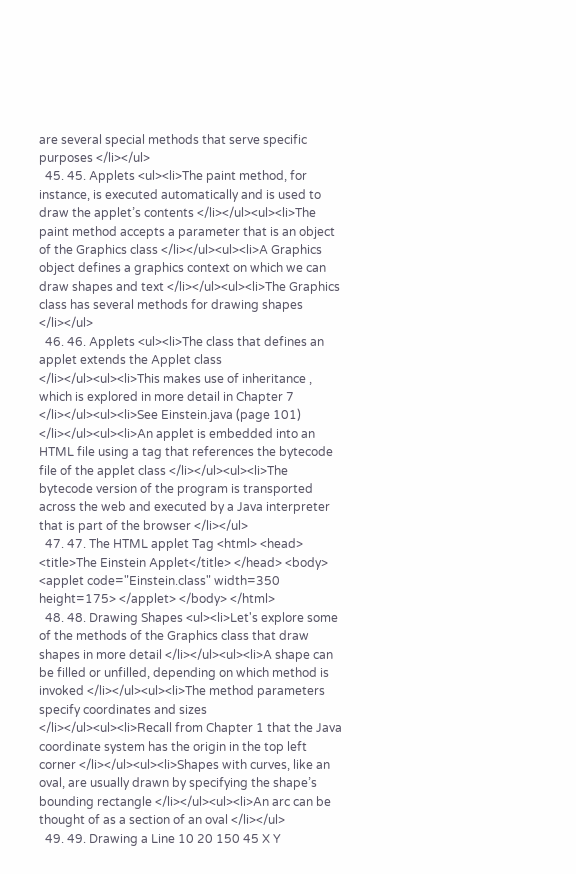are several special methods that serve specific purposes </li></ul>
  45. 45. Applets <ul><li>The paint method, for instance, is executed automatically and is used to draw the applet’s contents </li></ul><ul><li>The paint method accepts a parameter that is an object of the Graphics class </li></ul><ul><li>A Graphics object defines a graphics context on which we can draw shapes and text </li></ul><ul><li>The Graphics class has several methods for drawing shapes </li></ul>
  46. 46. Applets <ul><li>The class that defines an applet extends the Applet class </li></ul><ul><li>This makes use of inheritance , which is explored in more detail in Chapter 7 </li></ul><ul><li>See Einstein.java (page 101) </li></ul><ul><li>An applet is embedded into an HTML file using a tag that references the bytecode file of the applet class </li></ul><ul><li>The bytecode version of the program is transported across the web and executed by a Java interpreter that is part of the browser </li></ul>
  47. 47. The HTML applet Tag <html> <head> <title>The Einstein Applet</title> </head> <body> <applet code="Einstein.class" width=350 height=175> </applet> </body> </html>
  48. 48. Drawing Shapes <ul><li>Let's explore some of the methods of the Graphics class that draw shapes in more detail </li></ul><ul><li>A shape can be filled or unfilled, depending on which method is invoked </li></ul><ul><li>The method parameters specify coordinates and sizes </li></ul><ul><li>Recall from Chapter 1 that the Java coordinate system has the origin in the top left corner </li></ul><ul><li>Shapes with curves, like an oval, are usually drawn by specifying the shape’s bounding rectangle </li></ul><ul><li>An arc can be thought of as a section of an oval </li></ul>
  49. 49. Drawing a Line 10 20 150 45 X Y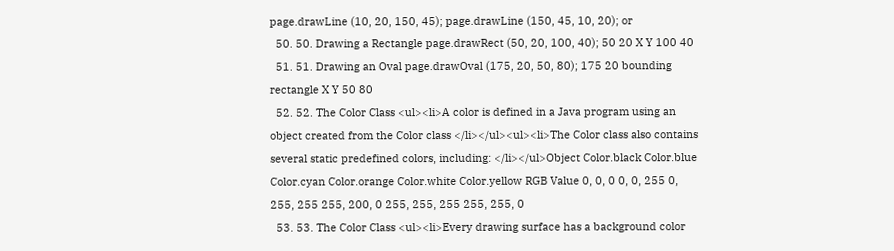page.drawLine (10, 20, 150, 45); page.drawLine (150, 45, 10, 20); or
  50. 50. Drawing a Rectangle page.drawRect (50, 20, 100, 40); 50 20 X Y 100 40
  51. 51. Drawing an Oval page.drawOval (175, 20, 50, 80); 175 20 bounding rectangle X Y 50 80
  52. 52. The Color Class <ul><li>A color is defined in a Java program using an object created from the Color class </li></ul><ul><li>The Color class also contains several static predefined colors, including: </li></ul>Object Color.black Color.blue Color.cyan Color.orange Color.white Color.yellow RGB Value 0, 0, 0 0, 0, 255 0, 255, 255 255, 200, 0 255, 255, 255 255, 255, 0
  53. 53. The Color Class <ul><li>Every drawing surface has a background color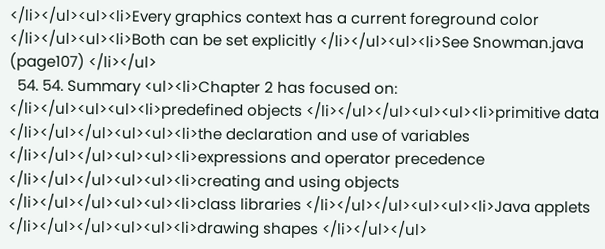</li></ul><ul><li>Every graphics context has a current foreground color </li></ul><ul><li>Both can be set explicitly </li></ul><ul><li>See Snowman.java (page107) </li></ul>
  54. 54. Summary <ul><li>Chapter 2 has focused on: </li></ul><ul><ul><li>predefined objects </li></ul></ul><ul><ul><li>primitive data </li></ul></ul><ul><ul><li>the declaration and use of variables </li></ul></ul><ul><ul><li>expressions and operator precedence </li></ul></ul><ul><ul><li>creating and using objects </li></ul></ul><ul><ul><li>class libraries </li></ul></ul><ul><ul><li>Java applets </li></ul></ul><ul><ul><li>drawing shapes </li></ul></ul>